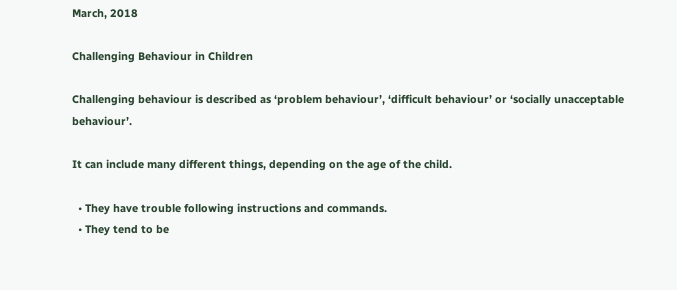March, 2018

Challenging Behaviour in Children

Challenging behaviour is described as ‘problem behaviour’, ‘difficult behaviour’ or ‘socially unacceptable behaviour’.

It can include many different things, depending on the age of the child.

  • They have trouble following instructions and commands.
  • They tend to be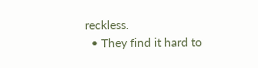reckless.
  • They find it hard to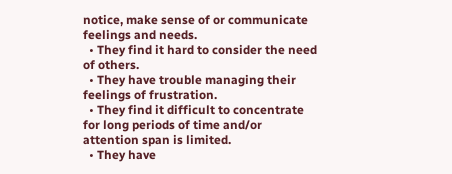notice, make sense of or communicate feelings and needs.
  • They find it hard to consider the need of others.
  • They have trouble managing their feelings of frustration.
  • They find it difficult to concentrate for long periods of time and/or attention span is limited.
  • They have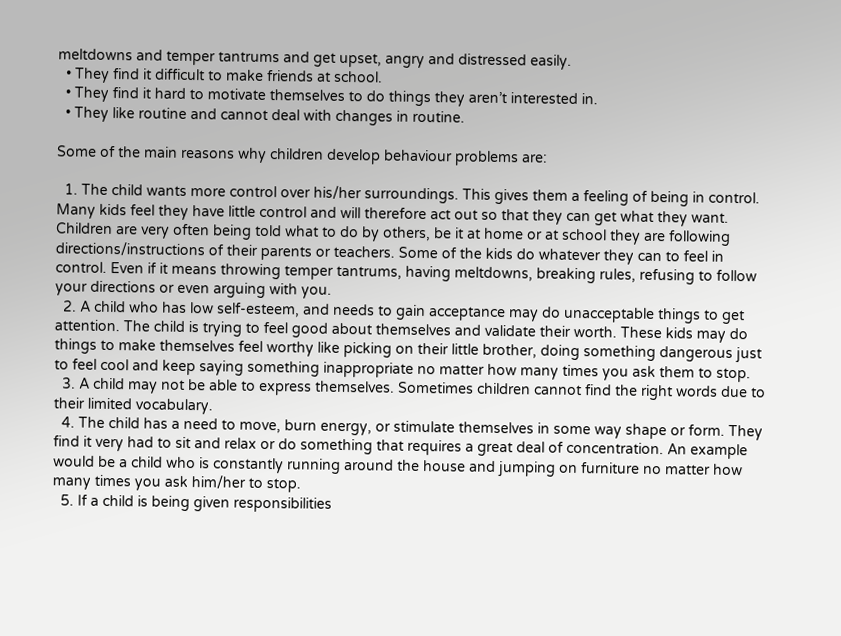meltdowns and temper tantrums and get upset, angry and distressed easily.
  • They find it difficult to make friends at school.
  • They find it hard to motivate themselves to do things they aren’t interested in.
  • They like routine and cannot deal with changes in routine.

Some of the main reasons why children develop behaviour problems are:

  1. The child wants more control over his/her surroundings. This gives them a feeling of being in control. Many kids feel they have little control and will therefore act out so that they can get what they want. Children are very often being told what to do by others, be it at home or at school they are following directions/instructions of their parents or teachers. Some of the kids do whatever they can to feel in control. Even if it means throwing temper tantrums, having meltdowns, breaking rules, refusing to follow your directions or even arguing with you.
  2. A child who has low self-esteem, and needs to gain acceptance may do unacceptable things to get attention. The child is trying to feel good about themselves and validate their worth. These kids may do things to make themselves feel worthy like picking on their little brother, doing something dangerous just to feel cool and keep saying something inappropriate no matter how many times you ask them to stop.
  3. A child may not be able to express themselves. Sometimes children cannot find the right words due to their limited vocabulary.
  4. The child has a need to move, burn energy, or stimulate themselves in some way shape or form. They find it very had to sit and relax or do something that requires a great deal of concentration. An example would be a child who is constantly running around the house and jumping on furniture no matter how many times you ask him/her to stop.
  5. If a child is being given responsibilities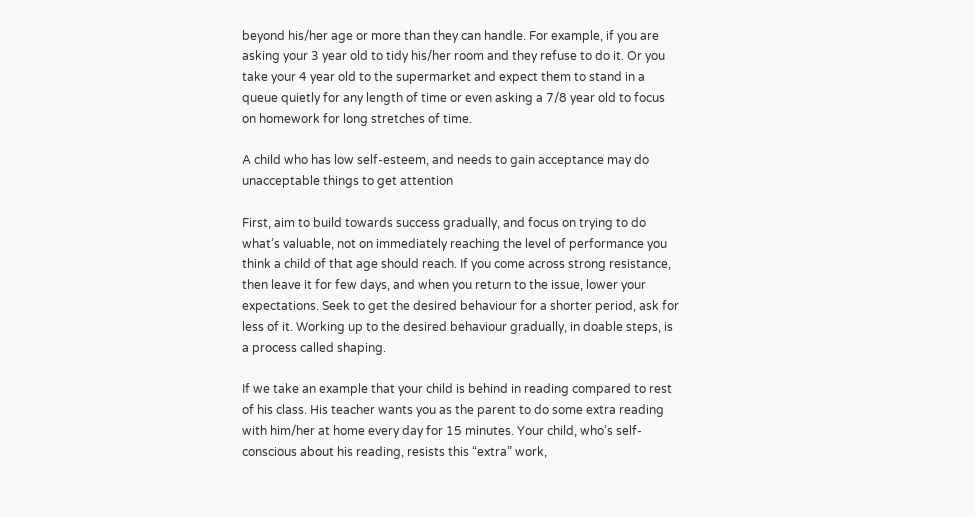beyond his/her age or more than they can handle. For example, if you are asking your 3 year old to tidy his/her room and they refuse to do it. Or you take your 4 year old to the supermarket and expect them to stand in a queue quietly for any length of time or even asking a 7/8 year old to focus on homework for long stretches of time.

A child who has low self-esteem, and needs to gain acceptance may do unacceptable things to get attention

First, aim to build towards success gradually, and focus on trying to do what’s valuable, not on immediately reaching the level of performance you think a child of that age should reach. If you come across strong resistance, then leave it for few days, and when you return to the issue, lower your expectations. Seek to get the desired behaviour for a shorter period, ask for less of it. Working up to the desired behaviour gradually, in doable steps, is a process called shaping.

If we take an example that your child is behind in reading compared to rest of his class. His teacher wants you as the parent to do some extra reading with him/her at home every day for 15 minutes. Your child, who’s self-conscious about his reading, resists this “extra” work,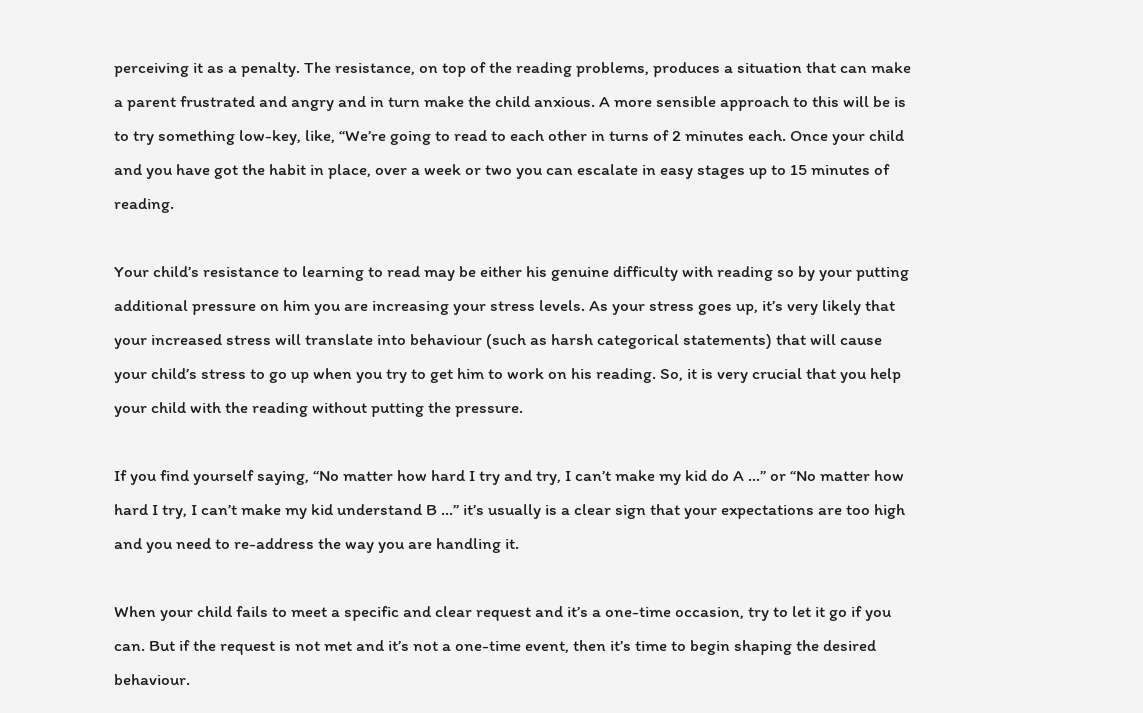perceiving it as a penalty. The resistance, on top of the reading problems, produces a situation that can make a parent frustrated and angry and in turn make the child anxious. A more sensible approach to this will be is to try something low-key, like, “We’re going to read to each other in turns of 2 minutes each. Once your child and you have got the habit in place, over a week or two you can escalate in easy stages up to 15 minutes of reading.

Your child’s resistance to learning to read may be either his genuine difficulty with reading so by your putting additional pressure on him you are increasing your stress levels. As your stress goes up, it’s very likely that your increased stress will translate into behaviour (such as harsh categorical statements) that will cause your child’s stress to go up when you try to get him to work on his reading. So, it is very crucial that you help your child with the reading without putting the pressure.

If you find yourself saying, “No matter how hard I try and try, I can’t make my kid do A …” or “No matter how hard I try, I can’t make my kid understand B …” it’s usually is a clear sign that your expectations are too high and you need to re-address the way you are handling it.

When your child fails to meet a specific and clear request and it’s a one-time occasion, try to let it go if you can. But if the request is not met and it’s not a one-time event, then it’s time to begin shaping the desired behaviour.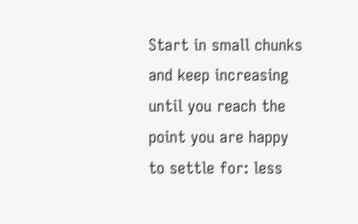Start in small chunks and keep increasing until you reach the point you are happy to settle for: less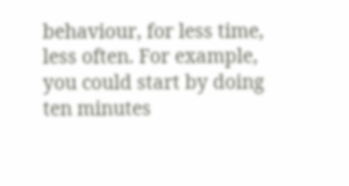behaviour, for less time, less often. For example, you could start by doing ten minutes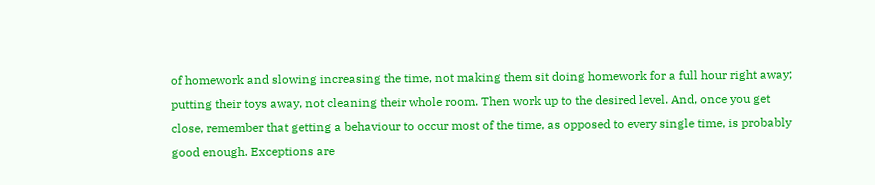of homework and slowing increasing the time, not making them sit doing homework for a full hour right away; putting their toys away, not cleaning their whole room. Then work up to the desired level. And, once you get close, remember that getting a behaviour to occur most of the time, as opposed to every single time, is probably good enough. Exceptions are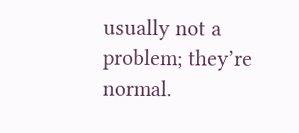usually not a problem; they’re normal.